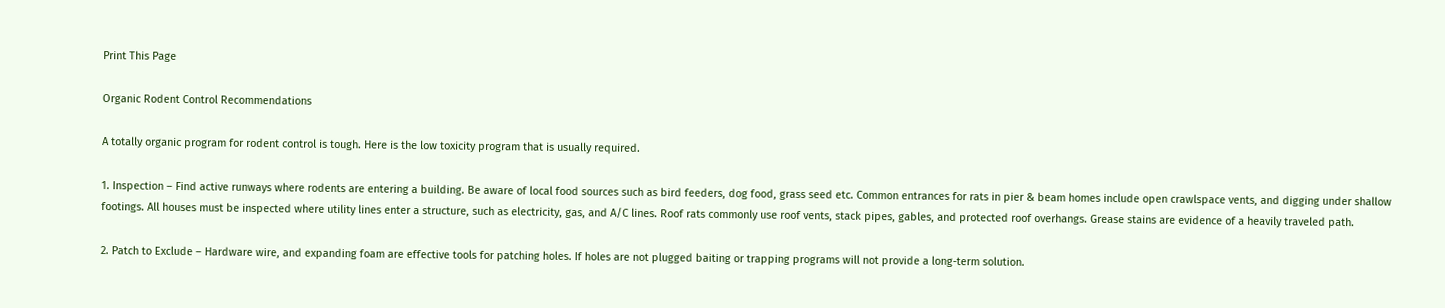Print This Page

Organic Rodent Control Recommendations

A totally organic program for rodent control is tough. Here is the low toxicity program that is usually required.

1. Inspection – Find active runways where rodents are entering a building. Be aware of local food sources such as bird feeders, dog food, grass seed etc. Common entrances for rats in pier & beam homes include open crawlspace vents, and digging under shallow footings. All houses must be inspected where utility lines enter a structure, such as electricity, gas, and A/C lines. Roof rats commonly use roof vents, stack pipes, gables, and protected roof overhangs. Grease stains are evidence of a heavily traveled path.

2. Patch to Exclude – Hardware wire, and expanding foam are effective tools for patching holes. If holes are not plugged baiting or trapping programs will not provide a long-term solution.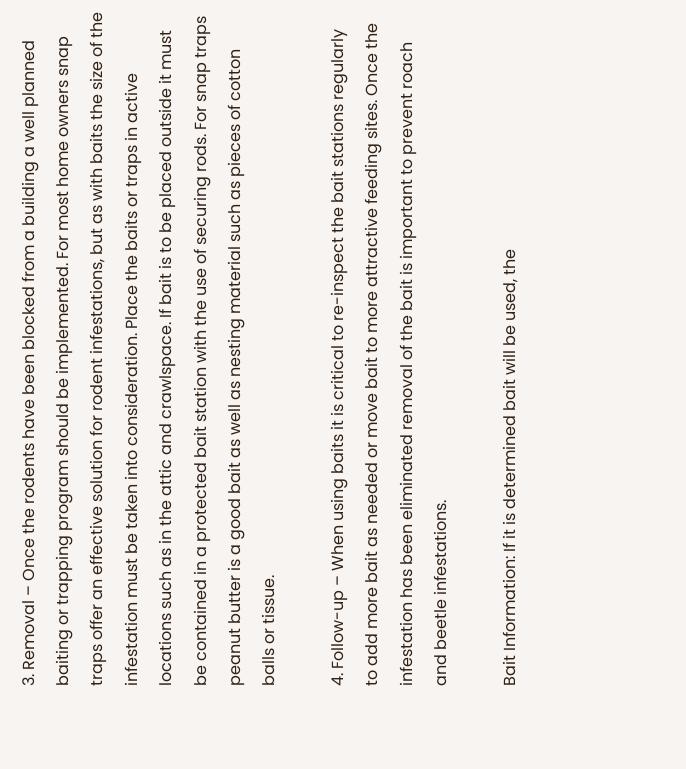3. Removal – Once the rodents have been blocked from a building a well planned baiting or trapping program should be implemented. For most home owners snap traps offer an effective solution for rodent infestations, but as with baits the size of the infestation must be taken into consideration. Place the baits or traps in active locations such as in the attic and crawlspace. If bait is to be placed outside it must be contained in a protected bait station with the use of securing rods. For snap traps peanut butter is a good bait as well as nesting material such as pieces of cotton balls or tissue.

4. Follow-up – When using baits it is critical to re-inspect the bait stations regularly to add more bait as needed or move bait to more attractive feeding sites. Once the infestation has been eliminated removal of the bait is important to prevent roach and beetle infestations.

Bait Information: If it is determined bait will be used, the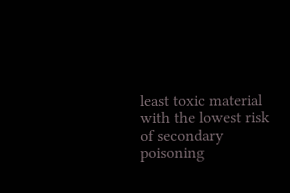least toxic material with the lowest risk of secondary poisoning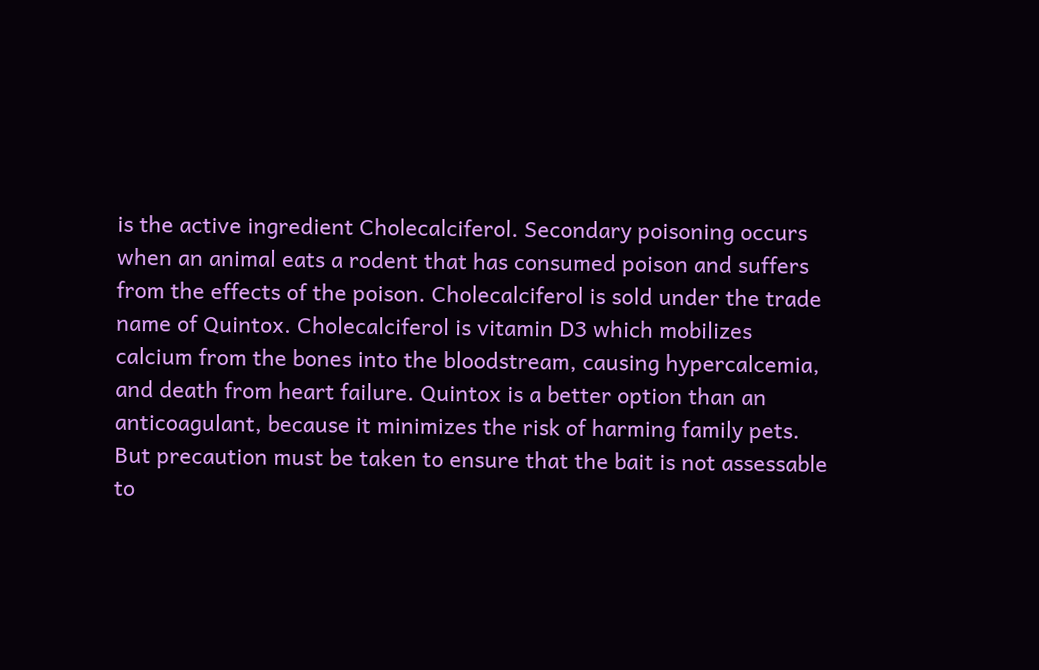is the active ingredient Cholecalciferol. Secondary poisoning occurs when an animal eats a rodent that has consumed poison and suffers from the effects of the poison. Cholecalciferol is sold under the trade name of Quintox. Cholecalciferol is vitamin D3 which mobilizes calcium from the bones into the bloodstream, causing hypercalcemia, and death from heart failure. Quintox is a better option than an anticoagulant, because it minimizes the risk of harming family pets. But precaution must be taken to ensure that the bait is not assessable to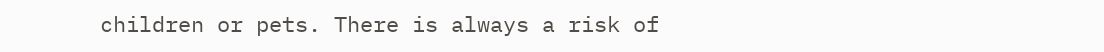children or pets. There is always a risk of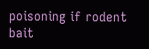poisoning if rodent bait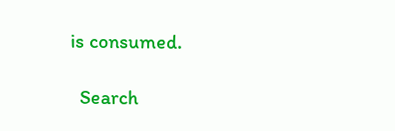is consumed.

  Search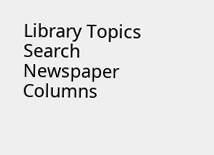Library Topics      Search Newspaper Columns